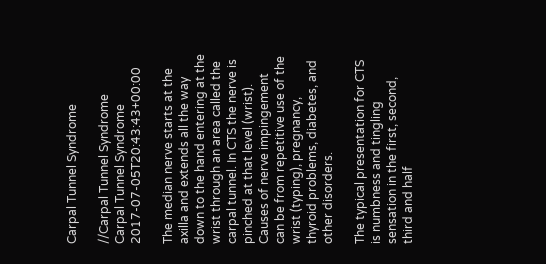Carpal Tunnel Syndrome

//Carpal Tunnel Syndrome
Carpal Tunnel Syndrome 2017-07-05T20:43:43+00:00

The median nerve starts at the axilla and extends all the way down to the hand entering at the wrist through an area called the carpal tunnel. In CTS the nerve is pinched at that level (wrist). Causes of nerve impingement can be from repetitive use of the wrist (typing), pregnancy, thyroid problems, diabetes, and other disorders.

The typical presentation for CTS is numbness and tingling sensation in the first, second, third and half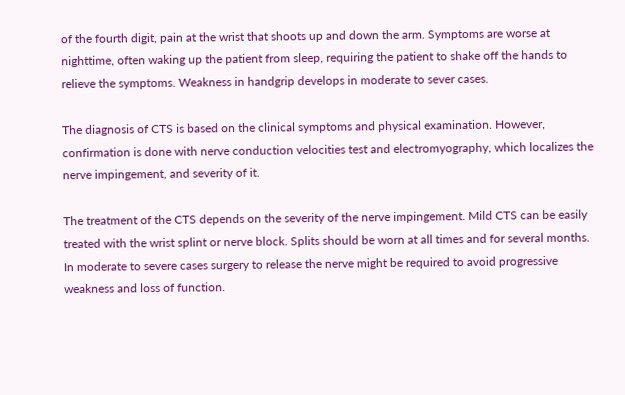of the fourth digit, pain at the wrist that shoots up and down the arm. Symptoms are worse at nighttime, often waking up the patient from sleep, requiring the patient to shake off the hands to relieve the symptoms. Weakness in handgrip develops in moderate to sever cases.

The diagnosis of CTS is based on the clinical symptoms and physical examination. However, confirmation is done with nerve conduction velocities test and electromyography, which localizes the nerve impingement, and severity of it.

The treatment of the CTS depends on the severity of the nerve impingement. Mild CTS can be easily treated with the wrist splint or nerve block. Splits should be worn at all times and for several months. In moderate to severe cases surgery to release the nerve might be required to avoid progressive weakness and loss of function.